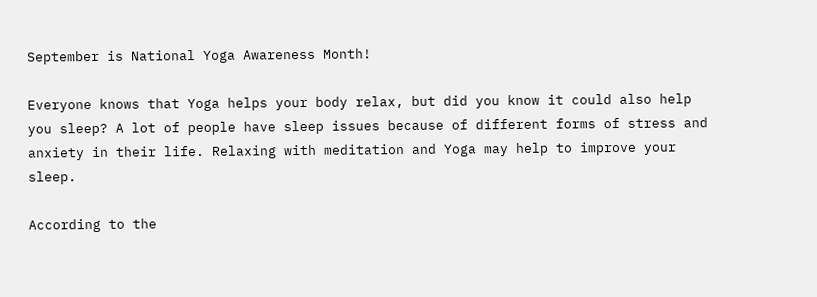September is National Yoga Awareness Month!

Everyone knows that Yoga helps your body relax, but did you know it could also help you sleep? A lot of people have sleep issues because of different forms of stress and anxiety in their life. Relaxing with meditation and Yoga may help to improve your sleep.

According to the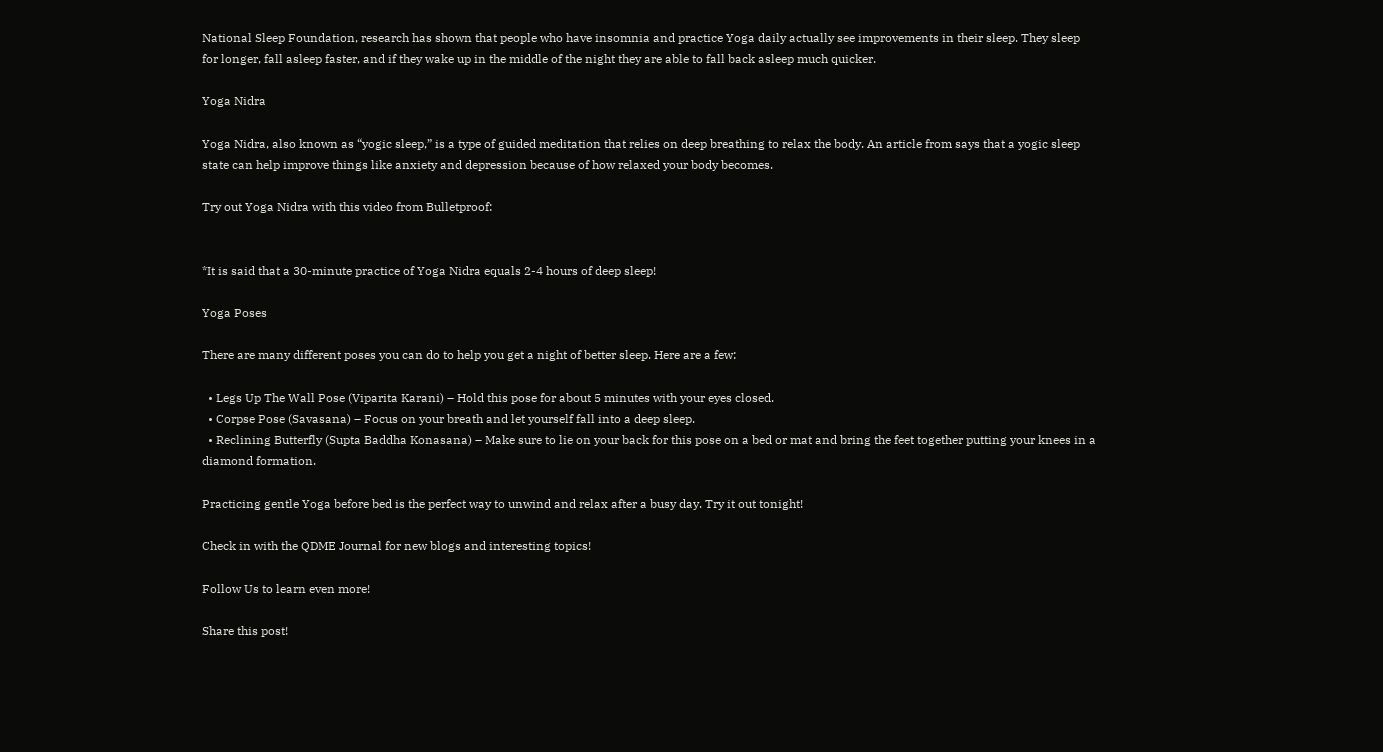National Sleep Foundation, research has shown that people who have insomnia and practice Yoga daily actually see improvements in their sleep. They sleep for longer, fall asleep faster, and if they wake up in the middle of the night they are able to fall back asleep much quicker.

Yoga Nidra

Yoga Nidra, also known as “yogic sleep,” is a type of guided meditation that relies on deep breathing to relax the body. An article from says that a yogic sleep state can help improve things like anxiety and depression because of how relaxed your body becomes.

Try out Yoga Nidra with this video from Bulletproof:


*It is said that a 30-minute practice of Yoga Nidra equals 2-4 hours of deep sleep!

Yoga Poses

There are many different poses you can do to help you get a night of better sleep. Here are a few:

  • Legs Up The Wall Pose (Viparita Karani) – Hold this pose for about 5 minutes with your eyes closed.
  • Corpse Pose (Savasana) – Focus on your breath and let yourself fall into a deep sleep.
  • Reclining Butterfly (Supta Baddha Konasana) – Make sure to lie on your back for this pose on a bed or mat and bring the feet together putting your knees in a diamond formation.

Practicing gentle Yoga before bed is the perfect way to unwind and relax after a busy day. Try it out tonight!

Check in with the QDME Journal for new blogs and interesting topics!

Follow Us to learn even more!

Share this post!